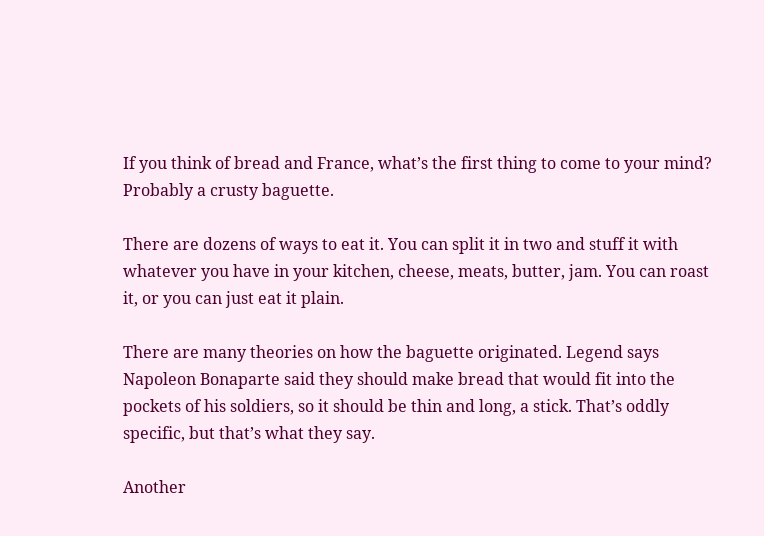If you think of bread and France, what’s the first thing to come to your mind? Probably a crusty baguette.

There are dozens of ways to eat it. You can split it in two and stuff it with whatever you have in your kitchen, cheese, meats, butter, jam. You can roast it, or you can just eat it plain.

There are many theories on how the baguette originated. Legend says Napoleon Bonaparte said they should make bread that would fit into the pockets of his soldiers, so it should be thin and long, a stick. That’s oddly specific, but that’s what they say.

Another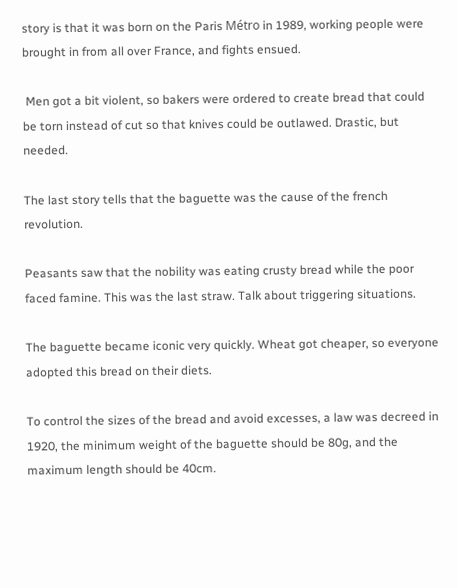story is that it was born on the Paris Métro in 1989, working people were brought in from all over France, and fights ensued.

 Men got a bit violent, so bakers were ordered to create bread that could be torn instead of cut so that knives could be outlawed. Drastic, but needed.

The last story tells that the baguette was the cause of the french revolution.

Peasants saw that the nobility was eating crusty bread while the poor faced famine. This was the last straw. Talk about triggering situations.

The baguette became iconic very quickly. Wheat got cheaper, so everyone adopted this bread on their diets.

To control the sizes of the bread and avoid excesses, a law was decreed in 1920, the minimum weight of the baguette should be 80g, and the maximum length should be 40cm.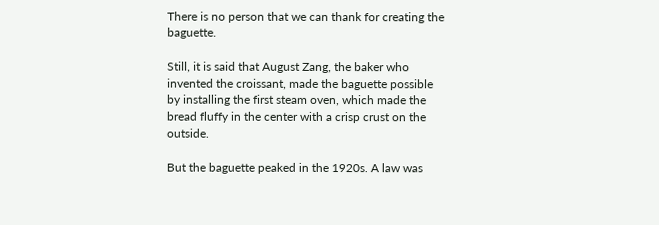There is no person that we can thank for creating the baguette.

Still, it is said that August Zang, the baker who invented the croissant, made the baguette possible by installing the first steam oven, which made the bread fluffy in the center with a crisp crust on the outside.

But the baguette peaked in the 1920s. A law was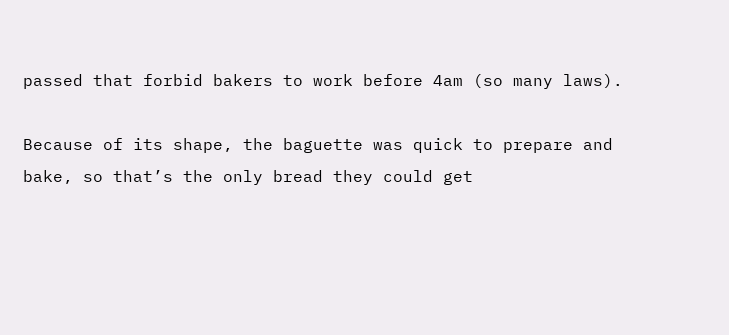passed that forbid bakers to work before 4am (so many laws).

Because of its shape, the baguette was quick to prepare and bake, so that’s the only bread they could get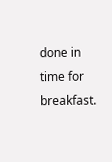done in time for breakfast.